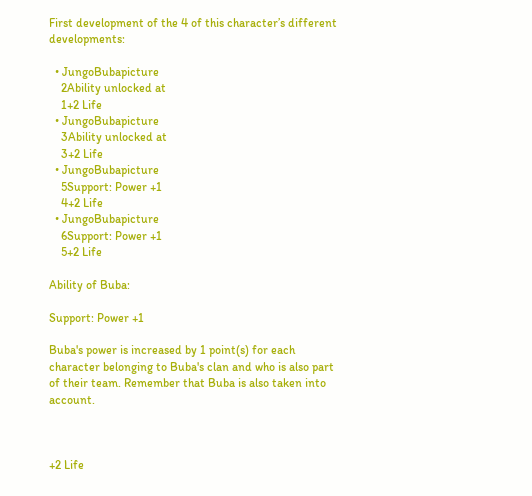First development of the 4 of this character’s different developments:

  • JungoBubapicture
    2Ability unlocked at
    1+2 Life
  • JungoBubapicture
    3Ability unlocked at
    3+2 Life
  • JungoBubapicture
    5Support: Power +1
    4+2 Life
  • JungoBubapicture
    6Support: Power +1
    5+2 Life

Ability of Buba:

Support: Power +1

Buba's power is increased by 1 point(s) for each character belonging to Buba's clan and who is also part of their team. Remember that Buba is also taken into account.



+2 Life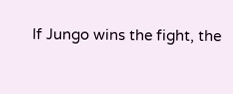If Jungo wins the fight, the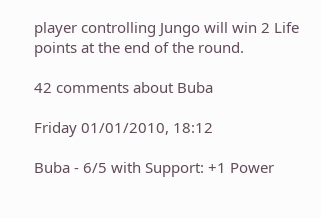player controlling Jungo will win 2 Life points at the end of the round.

42 comments about Buba

Friday 01/01/2010, 18:12

Buba - 6/5 with Support: +1 Power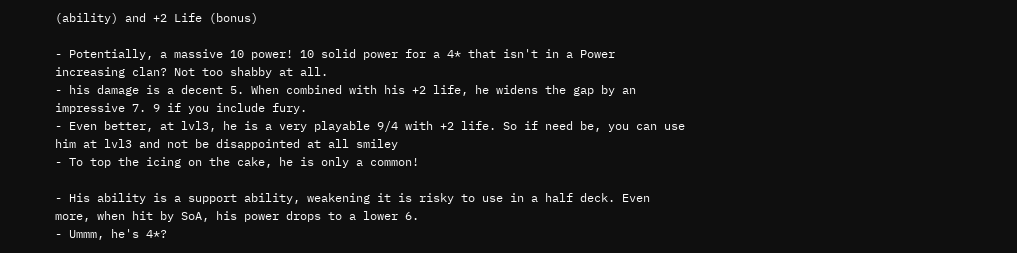(ability) and +2 Life (bonus)

- Potentially, a massive 10 power! 10 solid power for a 4* that isn't in a Power increasing clan? Not too shabby at all.
- his damage is a decent 5. When combined with his +2 life, he widens the gap by an impressive 7. 9 if you include fury.
- Even better, at lvl3, he is a very playable 9/4 with +2 life. So if need be, you can use him at lvl3 and not be disappointed at all smiley
- To top the icing on the cake, he is only a common!

- His ability is a support ability, weakening it is risky to use in a half deck. Even more, when hit by SoA, his power drops to a lower 6.
- Ummm, he's 4*?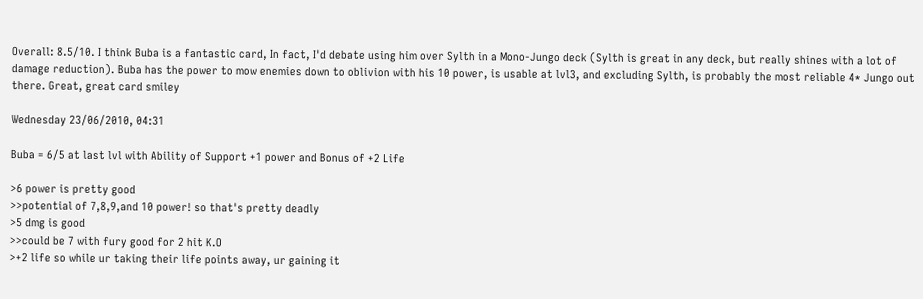Overall: 8.5/10. I think Buba is a fantastic card, In fact, I'd debate using him over Sylth in a Mono-Jungo deck (Sylth is great in any deck, but really shines with a lot of damage reduction). Buba has the power to mow enemies down to oblivion with his 10 power, is usable at lvl3, and excluding Sylth, is probably the most reliable 4* Jungo out there. Great, great card smiley

Wednesday 23/06/2010, 04:31

Buba = 6/5 at last lvl with Ability of Support +1 power and Bonus of +2 Life

>6 power is pretty good
>>potential of 7,8,9,and 10 power! so that's pretty deadly
>5 dmg is good
>>could be 7 with fury good for 2 hit K.O
>+2 life so while ur taking their life points away, ur gaining it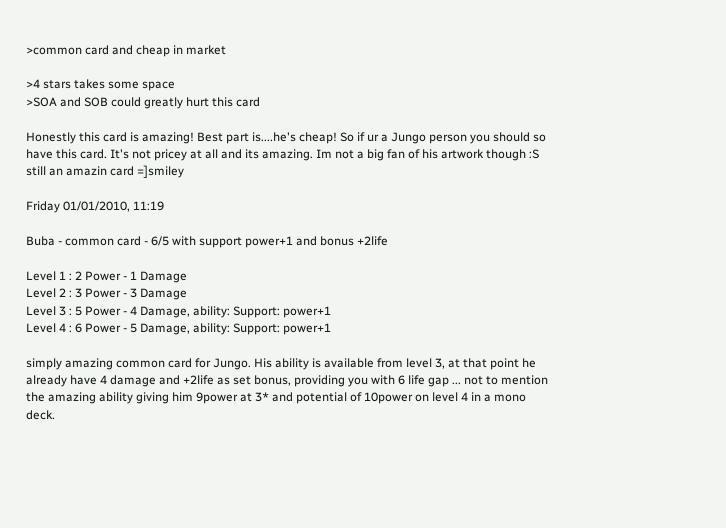>common card and cheap in market

>4 stars takes some space
>SOA and SOB could greatly hurt this card

Honestly this card is amazing! Best part is....he's cheap! So if ur a Jungo person you should so have this card. It's not pricey at all and its amazing. Im not a big fan of his artwork though :S still an amazin card =]smiley

Friday 01/01/2010, 11:19

Buba - common card - 6/5 with support power+1 and bonus +2life

Level 1 : 2 Power - 1 Damage
Level 2 : 3 Power - 3 Damage
Level 3 : 5 Power - 4 Damage, ability: Support: power+1
Level 4 : 6 Power - 5 Damage, ability: Support: power+1

simply amazing common card for Jungo. His ability is available from level 3, at that point he already have 4 damage and +2life as set bonus, providing you with 6 life gap ... not to mention the amazing ability giving him 9power at 3* and potential of 10power on level 4 in a mono deck.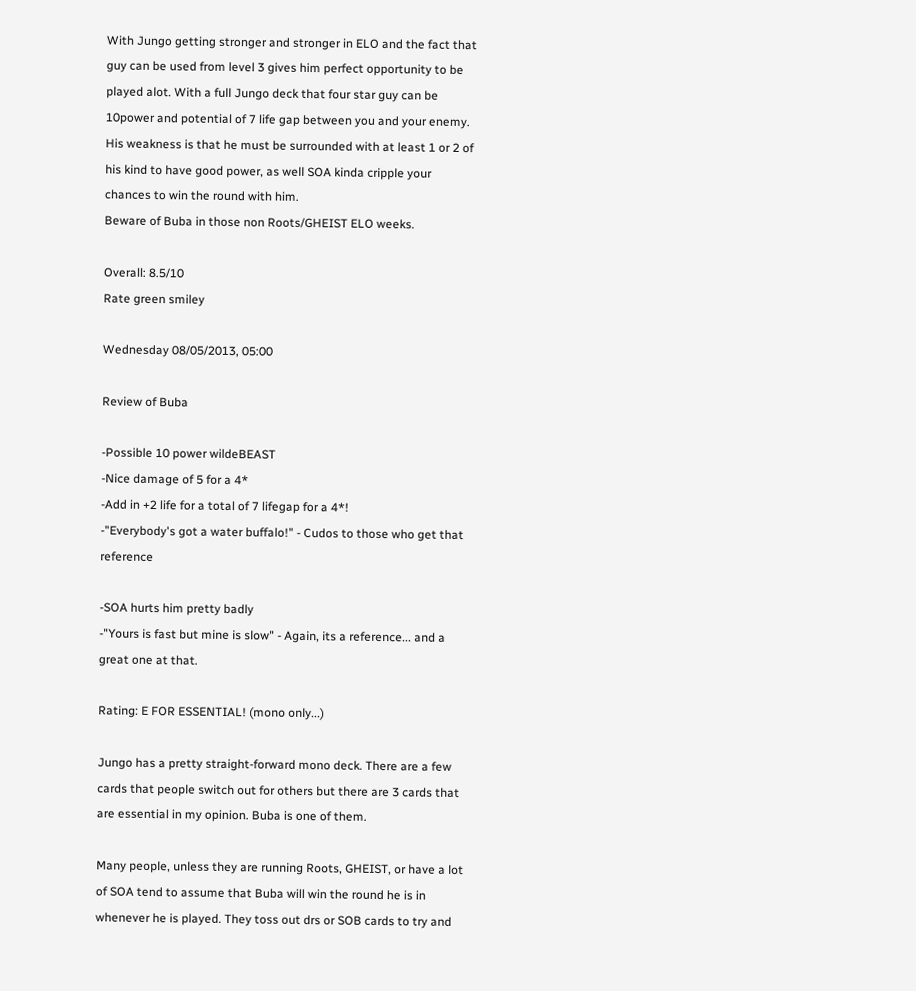With Jungo getting stronger and stronger in ELO and the fact that guy can be used from level 3 gives him perfect opportunity to be played alot. With a full Jungo deck that four star guy can be 10power and potential of 7 life gap between you and your enemy.
His weakness is that he must be surrounded with at least 1 or 2 of his kind to have good power, as well SOA kinda cripple your chances to win the round with him.
Beware of Buba in those non Roots/GHEIST ELO weeks.

Overall: 8.5/10
Rate green smiley

Wednesday 08/05/2013, 05:00

Review of Buba

-Possible 10 power wildeBEAST
-Nice damage of 5 for a 4*
-Add in +2 life for a total of 7 lifegap for a 4*!
-"Everybody's got a water buffalo!" - Cudos to those who get that reference

-SOA hurts him pretty badly
-"Yours is fast but mine is slow" - Again, its a reference... and a great one at that.

Rating: E FOR ESSENTIAL! (mono only...)

Jungo has a pretty straight-forward mono deck. There are a few cards that people switch out for others but there are 3 cards that are essential in my opinion. Buba is one of them.

Many people, unless they are running Roots, GHEIST, or have a lot of SOA tend to assume that Buba will win the round he is in whenever he is played. They toss out drs or SOB cards to try and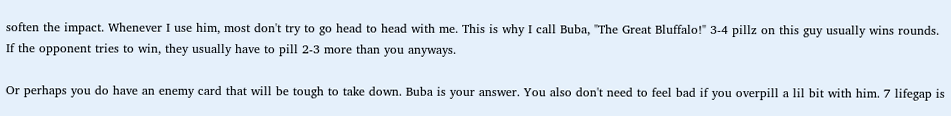soften the impact. Whenever I use him, most don't try to go head to head with me. This is why I call Buba, "The Great Bluffalo!" 3-4 pillz on this guy usually wins rounds. If the opponent tries to win, they usually have to pill 2-3 more than you anyways.

Or perhaps you do have an enemy card that will be tough to take down. Buba is your answer. You also don't need to feel bad if you overpill a lil bit with him. 7 lifegap is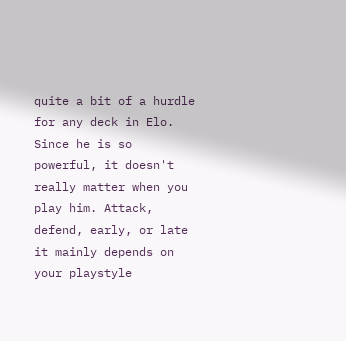quite a bit of a hurdle for any deck in Elo. Since he is so powerful, it doesn't really matter when you play him. Attack, defend, early, or late it mainly depends on your playstyle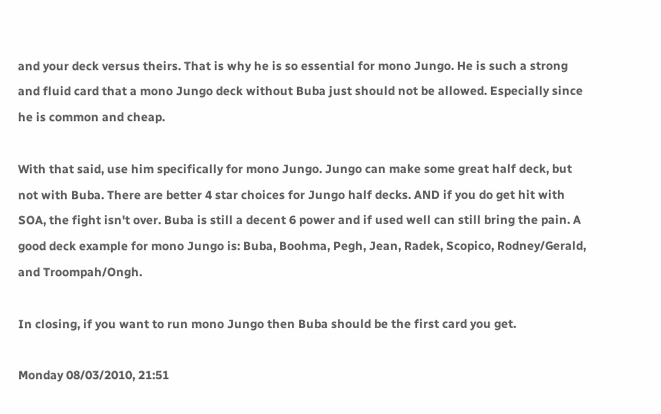and your deck versus theirs. That is why he is so essential for mono Jungo. He is such a strong and fluid card that a mono Jungo deck without Buba just should not be allowed. Especially since he is common and cheap.

With that said, use him specifically for mono Jungo. Jungo can make some great half deck, but not with Buba. There are better 4 star choices for Jungo half decks. AND if you do get hit with SOA, the fight isn't over. Buba is still a decent 6 power and if used well can still bring the pain. A good deck example for mono Jungo is: Buba, Boohma, Pegh, Jean, Radek, Scopico, Rodney/Gerald, and Troompah/Ongh.

In closing, if you want to run mono Jungo then Buba should be the first card you get.

Monday 08/03/2010, 21:51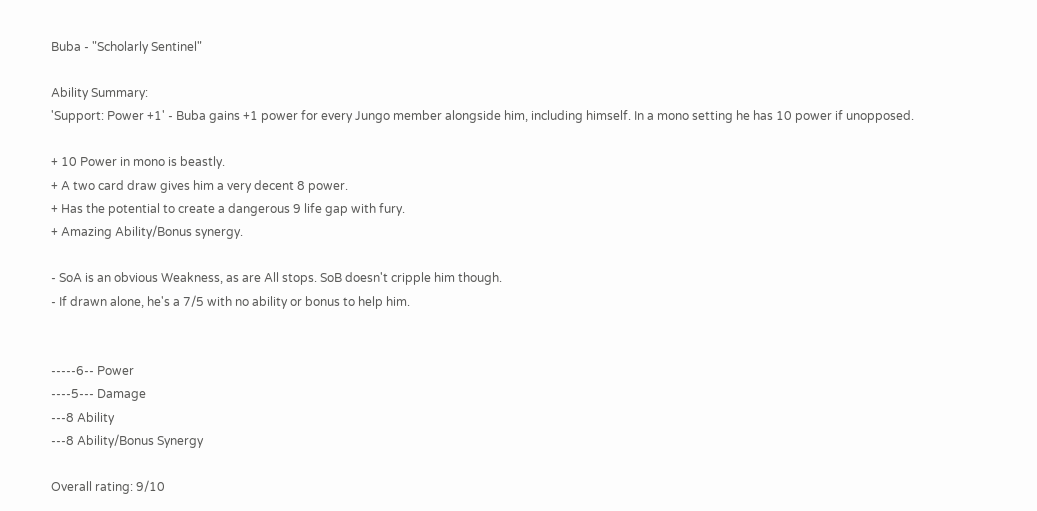Buba - "Scholarly Sentinel"

Ability Summary:
'Support: Power +1' - Buba gains +1 power for every Jungo member alongside him, including himself. In a mono setting he has 10 power if unopposed.

+ 10 Power in mono is beastly.
+ A two card draw gives him a very decent 8 power.
+ Has the potential to create a dangerous 9 life gap with fury.
+ Amazing Ability/Bonus synergy.

- SoA is an obvious Weakness, as are All stops. SoB doesn't cripple him though.
- If drawn alone, he's a 7/5 with no ability or bonus to help him.


-----6-- Power
----5--- Damage
---8 Ability
---8 Ability/Bonus Synergy

Overall rating: 9/10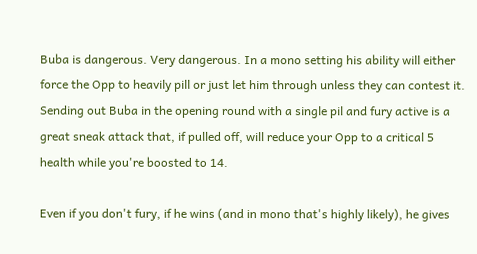Buba is dangerous. Very dangerous. In a mono setting his ability will either force the Opp to heavily pill or just let him through unless they can contest it. Sending out Buba in the opening round with a single pil and fury active is a great sneak attack that, if pulled off, will reduce your Opp to a critical 5 health while you're boosted to 14.

Even if you don't fury, if he wins (and in mono that's highly likely), he gives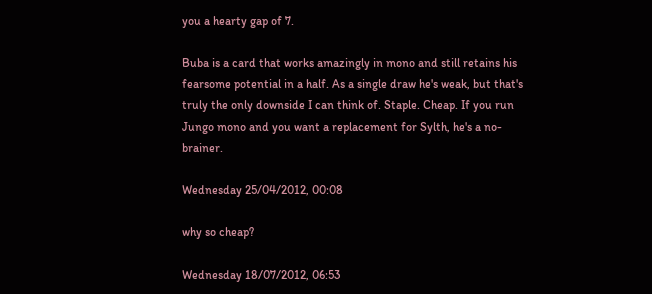you a hearty gap of 7.

Buba is a card that works amazingly in mono and still retains his fearsome potential in a half. As a single draw he's weak, but that's truly the only downside I can think of. Staple. Cheap. If you run Jungo mono and you want a replacement for Sylth, he's a no-brainer.

Wednesday 25/04/2012, 00:08

why so cheap?

Wednesday 18/07/2012, 06:53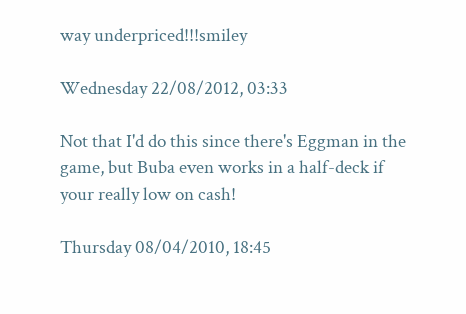way underpriced!!!smiley

Wednesday 22/08/2012, 03:33

Not that I'd do this since there's Eggman in the game, but Buba even works in a half-deck if your really low on cash!

Thursday 08/04/2010, 18:45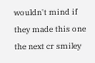wouldn't mind if they made this one the next cr smiley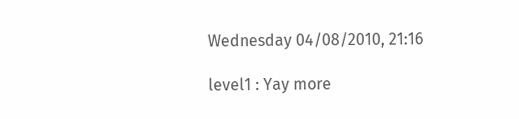Wednesday 04/08/2010, 21:16

level1 : Yay more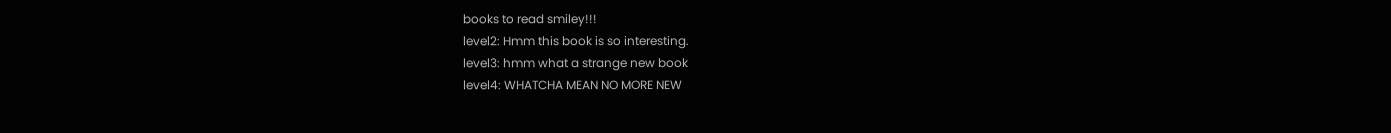books to read smiley!!!
level2: Hmm this book is so interesting.
level3: hmm what a strange new book
level4: WHATCHA MEAN NO MORE NEW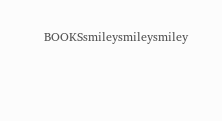BOOKSsmileysmileysmiley